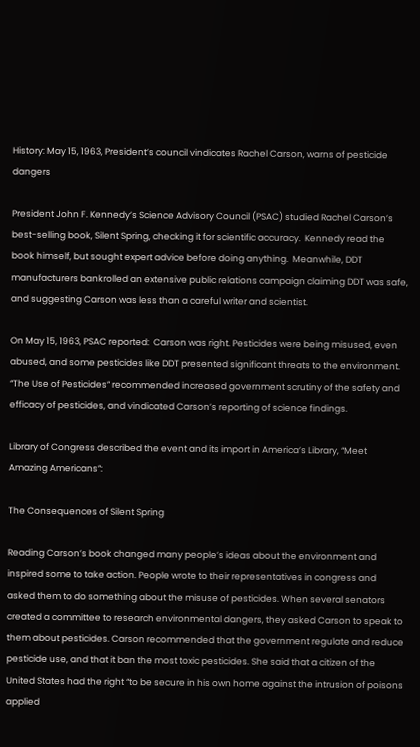History: May 15, 1963, President’s council vindicates Rachel Carson, warns of pesticide dangers

President John F. Kennedy’s Science Advisory Council (PSAC) studied Rachel Carson’s best-selling book, Silent Spring, checking it for scientific accuracy.  Kennedy read the book himself, but sought expert advice before doing anything.  Meanwhile, DDT manufacturers bankrolled an extensive public relations campaign claiming DDT was safe, and suggesting Carson was less than a careful writer and scientist.

On May 15, 1963, PSAC reported:  Carson was right. Pesticides were being misused, even abused, and some pesticides like DDT presented significant threats to the environment.  “The Use of Pesticides” recommended increased government scrutiny of the safety and efficacy of pesticides, and vindicated Carson’s reporting of science findings.

Library of Congress described the event and its import in America’s Library, “Meet Amazing Americans”:

The Consequences of Silent Spring

Reading Carson’s book changed many people’s ideas about the environment and inspired some to take action. People wrote to their representatives in congress and asked them to do something about the misuse of pesticides. When several senators created a committee to research environmental dangers, they asked Carson to speak to them about pesticides. Carson recommended that the government regulate and reduce pesticide use, and that it ban the most toxic pesticides. She said that a citizen of the United States had the right “to be secure in his own home against the intrusion of poisons applied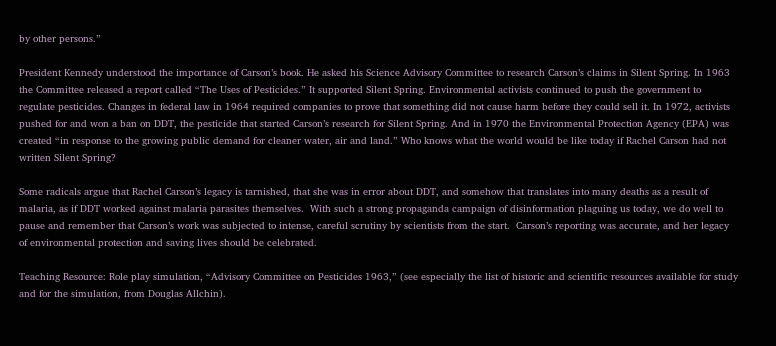by other persons.”

President Kennedy understood the importance of Carson’s book. He asked his Science Advisory Committee to research Carson’s claims in Silent Spring. In 1963 the Committee released a report called “The Uses of Pesticides.” It supported Silent Spring. Environmental activists continued to push the government to regulate pesticides. Changes in federal law in 1964 required companies to prove that something did not cause harm before they could sell it. In 1972, activists pushed for and won a ban on DDT, the pesticide that started Carson’s research for Silent Spring. And in 1970 the Environmental Protection Agency (EPA) was created “in response to the growing public demand for cleaner water, air and land.” Who knows what the world would be like today if Rachel Carson had not written Silent Spring?

Some radicals argue that Rachel Carson’s legacy is tarnished, that she was in error about DDT, and somehow that translates into many deaths as a result of malaria, as if DDT worked against malaria parasites themselves.  With such a strong propaganda campaign of disinformation plaguing us today, we do well to pause and remember that Carson’s work was subjected to intense, careful scrutiny by scientists from the start.  Carson’s reporting was accurate, and her legacy of environmental protection and saving lives should be celebrated.

Teaching Resource: Role play simulation, “Advisory Committee on Pesticides 1963,” (see especially the list of historic and scientific resources available for study and for the simulation, from Douglas Allchin).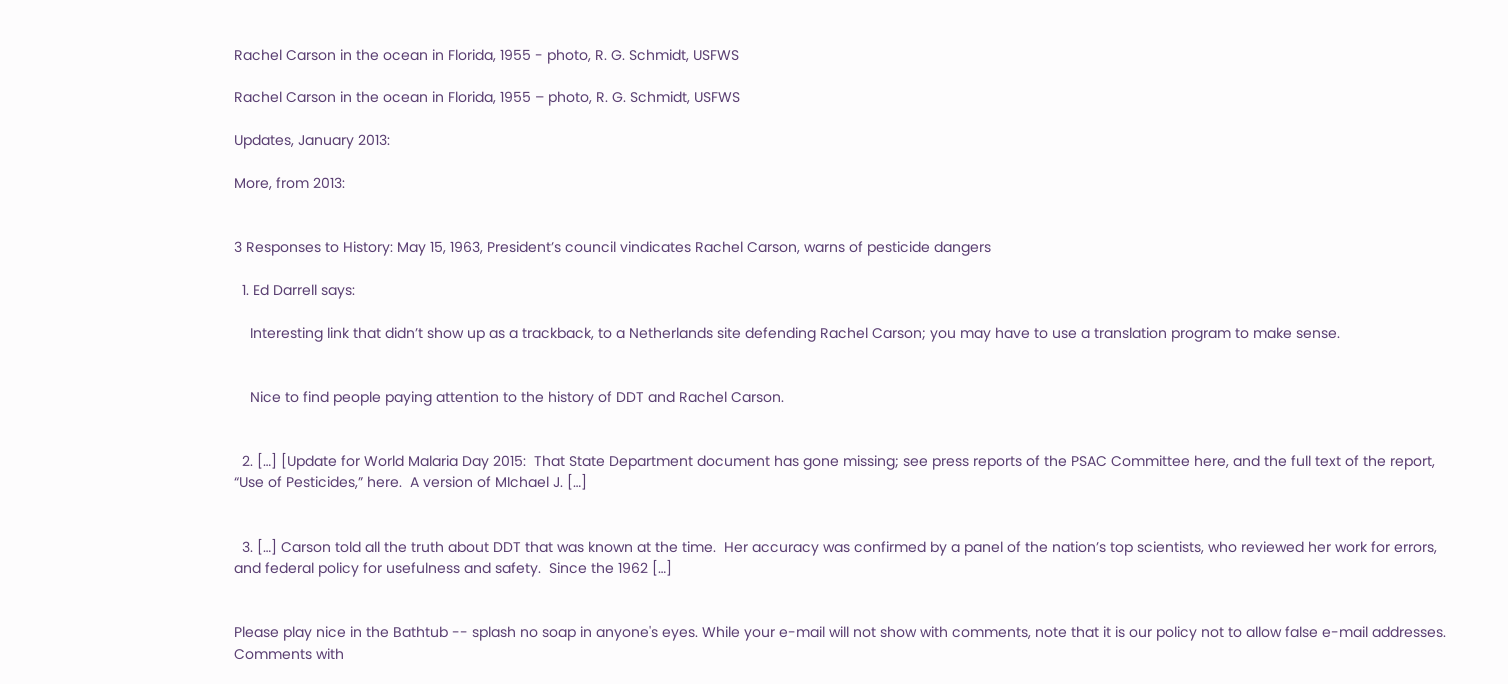Rachel Carson in the ocean in Florida, 1955 - photo, R. G. Schmidt, USFWS

Rachel Carson in the ocean in Florida, 1955 – photo, R. G. Schmidt, USFWS

Updates, January 2013:

More, from 2013:


3 Responses to History: May 15, 1963, President’s council vindicates Rachel Carson, warns of pesticide dangers

  1. Ed Darrell says:

    Interesting link that didn’t show up as a trackback, to a Netherlands site defending Rachel Carson; you may have to use a translation program to make sense.


    Nice to find people paying attention to the history of DDT and Rachel Carson.


  2. […] [Update for World Malaria Day 2015:  That State Department document has gone missing; see press reports of the PSAC Committee here, and the full text of the report, “Use of Pesticides,” here.  A version of MIchael J. […]


  3. […] Carson told all the truth about DDT that was known at the time.  Her accuracy was confirmed by a panel of the nation’s top scientists, who reviewed her work for errors, and federal policy for usefulness and safety.  Since the 1962 […]


Please play nice in the Bathtub -- splash no soap in anyone's eyes. While your e-mail will not show with comments, note that it is our policy not to allow false e-mail addresses. Comments with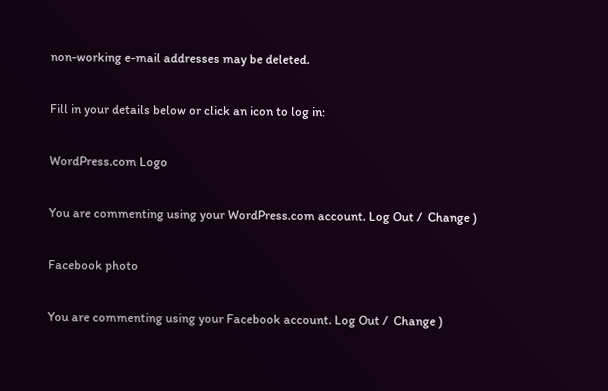non-working e-mail addresses may be deleted.

Fill in your details below or click an icon to log in:

WordPress.com Logo

You are commenting using your WordPress.com account. Log Out /  Change )

Facebook photo

You are commenting using your Facebook account. Log Out /  Change )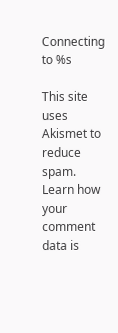Connecting to %s

This site uses Akismet to reduce spam. Learn how your comment data is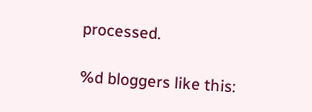processed.

%d bloggers like this: